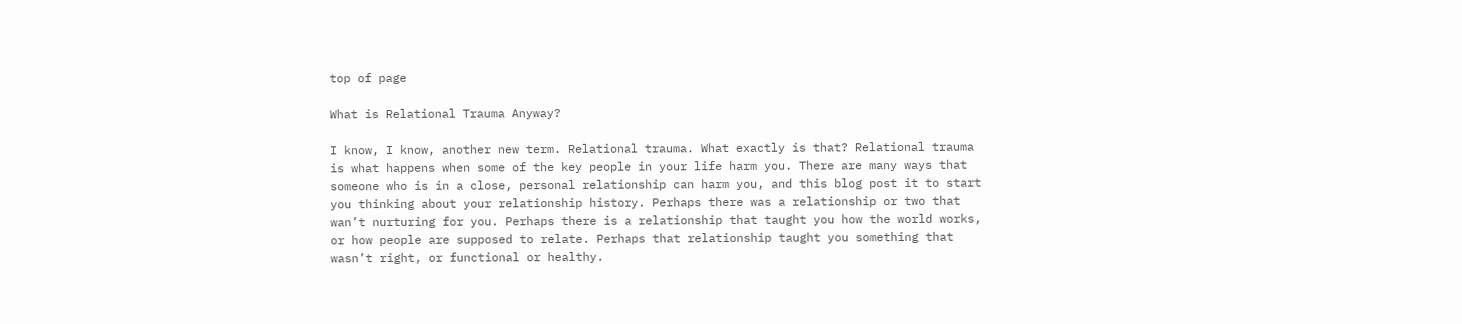top of page

What is Relational Trauma Anyway?

I know, I know, another new term. Relational trauma. What exactly is that? Relational trauma is what happens when some of the key people in your life harm you. There are many ways that someone who is in a close, personal relationship can harm you, and this blog post it to start you thinking about your relationship history. Perhaps there was a relationship or two that wan’t nurturing for you. Perhaps there is a relationship that taught you how the world works, or how people are supposed to relate. Perhaps that relationship taught you something that wasn’t right, or functional or healthy.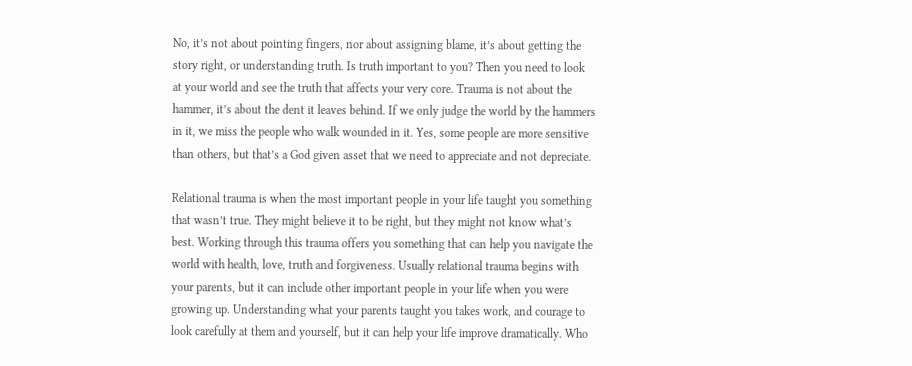No, it’s not about pointing fingers, nor about assigning blame, it’s about getting the story right, or understanding truth. Is truth important to you? Then you need to look at your world and see the truth that affects your very core. Trauma is not about the hammer, it’s about the dent it leaves behind. If we only judge the world by the hammers in it, we miss the people who walk wounded in it. Yes, some people are more sensitive than others, but that’s a God given asset that we need to appreciate and not depreciate.

Relational trauma is when the most important people in your life taught you something that wasn’t true. They might believe it to be right, but they might not know what’s best. Working through this trauma offers you something that can help you navigate the world with health, love, truth and forgiveness. Usually relational trauma begins with your parents, but it can include other important people in your life when you were growing up. Understanding what your parents taught you takes work, and courage to look carefully at them and yourself, but it can help your life improve dramatically. Who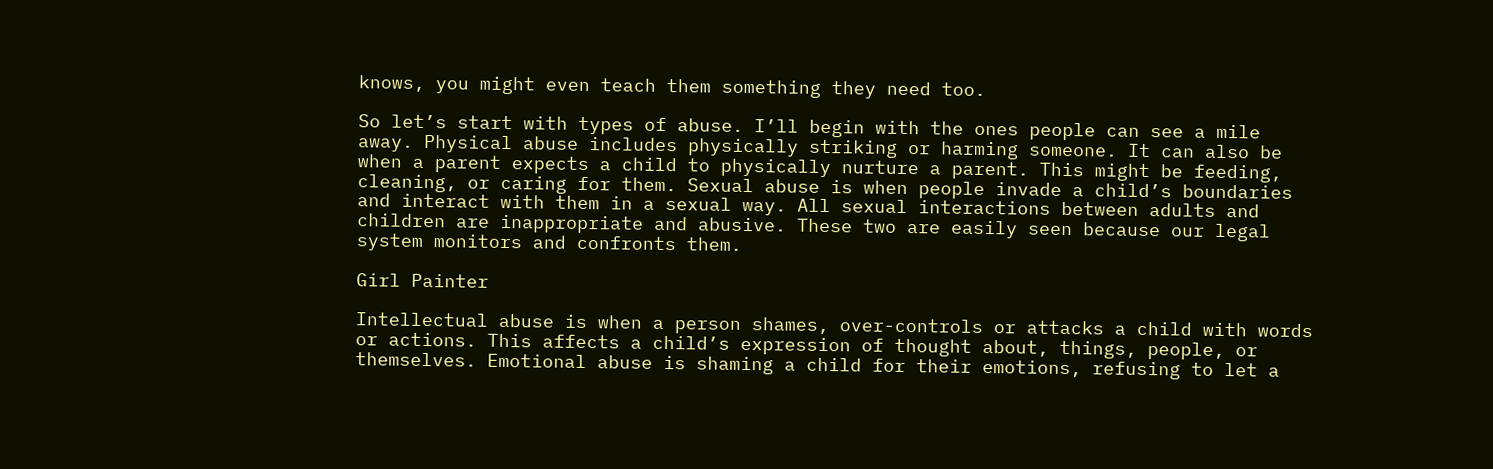knows, you might even teach them something they need too.

So let’s start with types of abuse. I’ll begin with the ones people can see a mile away. Physical abuse includes physically striking or harming someone. It can also be when a parent expects a child to physically nurture a parent. This might be feeding, cleaning, or caring for them. Sexual abuse is when people invade a child’s boundaries and interact with them in a sexual way. All sexual interactions between adults and children are inappropriate and abusive. These two are easily seen because our legal system monitors and confronts them.

Girl Painter

Intellectual abuse is when a person shames, over-controls or attacks a child with words or actions. This affects a child’s expression of thought about, things, people, or themselves. Emotional abuse is shaming a child for their emotions, refusing to let a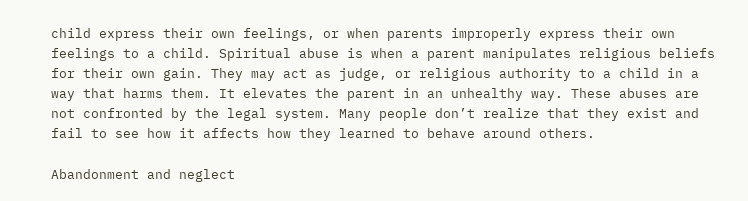child express their own feelings, or when parents improperly express their own feelings to a child. Spiritual abuse is when a parent manipulates religious beliefs for their own gain. They may act as judge, or religious authority to a child in a way that harms them. It elevates the parent in an unhealthy way. These abuses are not confronted by the legal system. Many people don’t realize that they exist and fail to see how it affects how they learned to behave around others.

Abandonment and neglect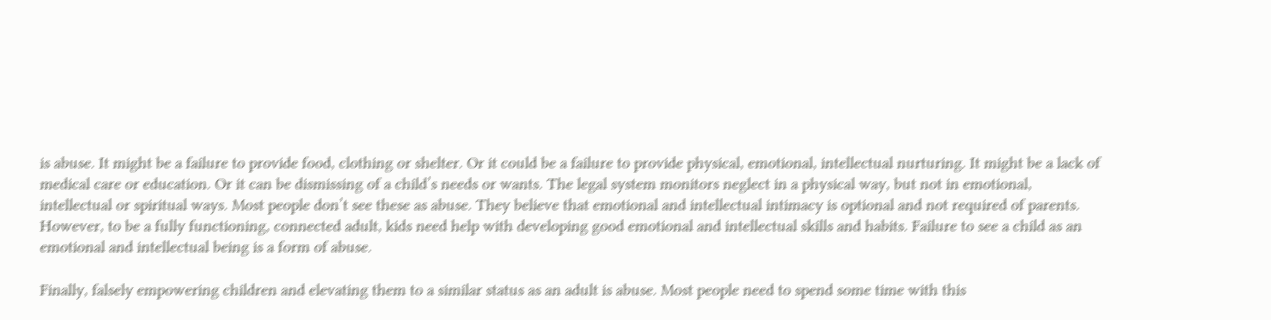is abuse. It might be a failure to provide food, clothing or shelter. Or it could be a failure to provide physical, emotional, intellectual nurturing. It might be a lack of medical care or education. Or it can be dismissing of a child’s needs or wants. The legal system monitors neglect in a physical way, but not in emotional, intellectual or spiritual ways. Most people don’t see these as abuse. They believe that emotional and intellectual intimacy is optional and not required of parents. However, to be a fully functioning, connected adult, kids need help with developing good emotional and intellectual skills and habits. Failure to see a child as an emotional and intellectual being is a form of abuse.

Finally, falsely empowering children and elevating them to a similar status as an adult is abuse. Most people need to spend some time with this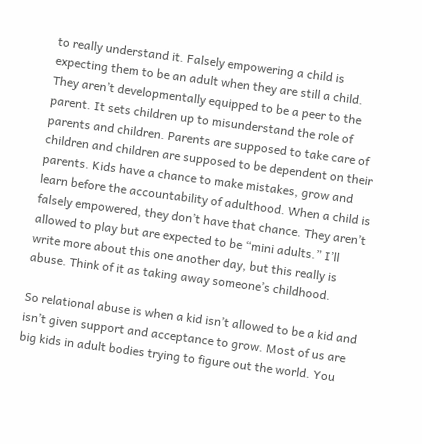to really understand it. Falsely empowering a child is expecting them to be an adult when they are still a child. They aren’t developmentally equipped to be a peer to the parent. It sets children up to misunderstand the role of parents and children. Parents are supposed to take care of children and children are supposed to be dependent on their parents. Kids have a chance to make mistakes, grow and learn before the accountability of adulthood. When a child is falsely empowered, they don’t have that chance. They aren’t allowed to play but are expected to be “mini adults.” I’ll write more about this one another day, but this really is abuse. Think of it as taking away someone’s childhood.

So relational abuse is when a kid isn’t allowed to be a kid and isn’t given support and acceptance to grow. Most of us are big kids in adult bodies trying to figure out the world. You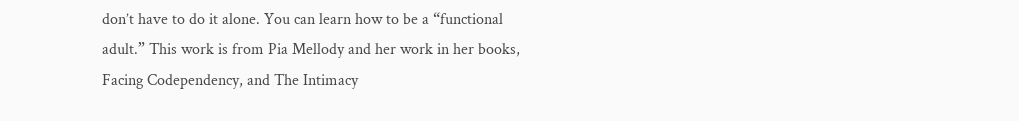don’t have to do it alone. You can learn how to be a “functional adult.” This work is from Pia Mellody and her work in her books, Facing Codependency, and The Intimacy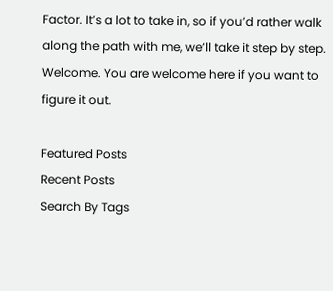Factor. It’s a lot to take in, so if you’d rather walk along the path with me, we’ll take it step by step. Welcome. You are welcome here if you want to figure it out.

Featured Posts
Recent Posts
Search By Tags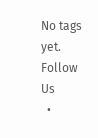No tags yet.
Follow Us
  •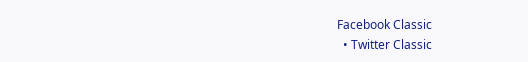Facebook Classic
  • Twitter Classic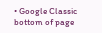• Google Classic
bottom of page